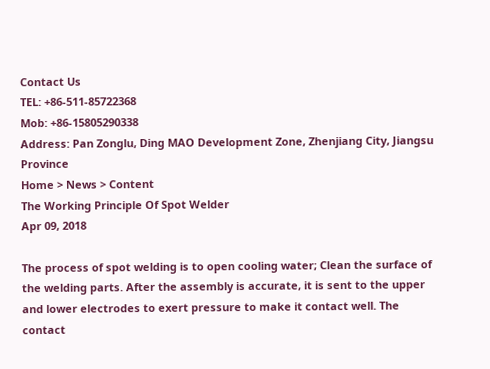Contact Us
TEL: +86-511-85722368
Mob: +86-15805290338
Address: Pan Zonglu, Ding MAO Development Zone, Zhenjiang City, Jiangsu Province
Home > News > Content
The Working Principle Of Spot Welder
Apr 09, 2018

The process of spot welding is to open cooling water; Clean the surface of the welding parts. After the assembly is accurate, it is sent to the upper and lower electrodes to exert pressure to make it contact well. The contact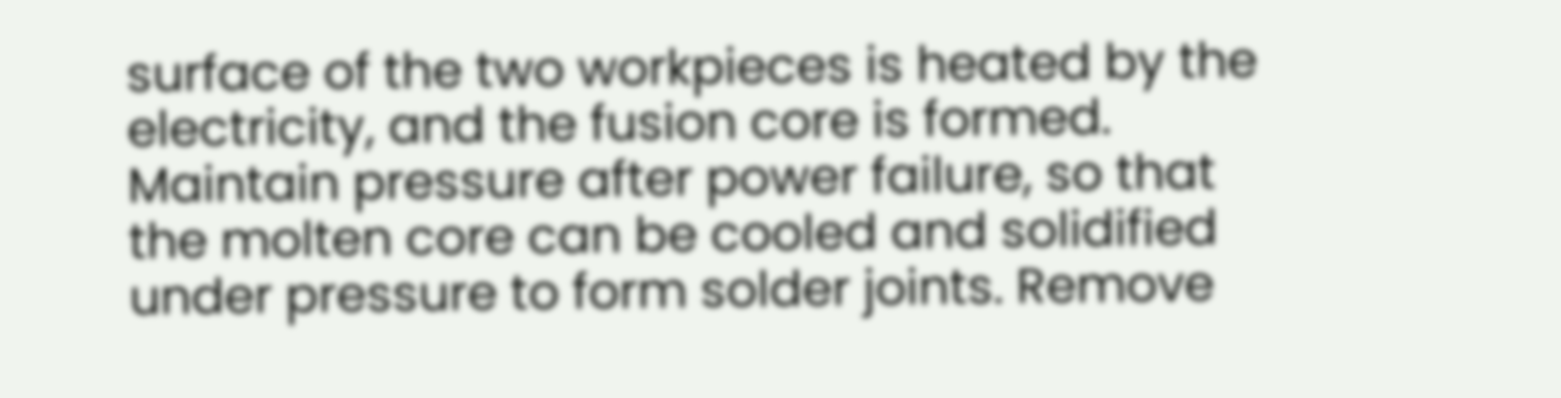surface of the two workpieces is heated by the electricity, and the fusion core is formed. Maintain pressure after power failure, so that the molten core can be cooled and solidified under pressure to form solder joints. Remove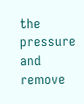the pressure and remove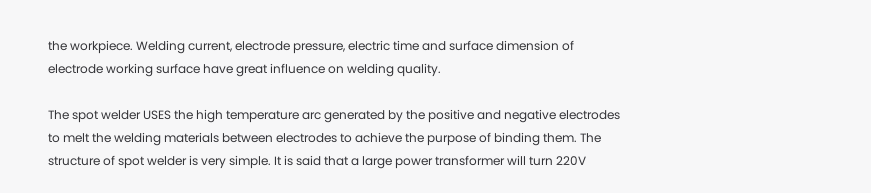the workpiece. Welding current, electrode pressure, electric time and surface dimension of electrode working surface have great influence on welding quality.

The spot welder USES the high temperature arc generated by the positive and negative electrodes to melt the welding materials between electrodes to achieve the purpose of binding them. The structure of spot welder is very simple. It is said that a large power transformer will turn 220V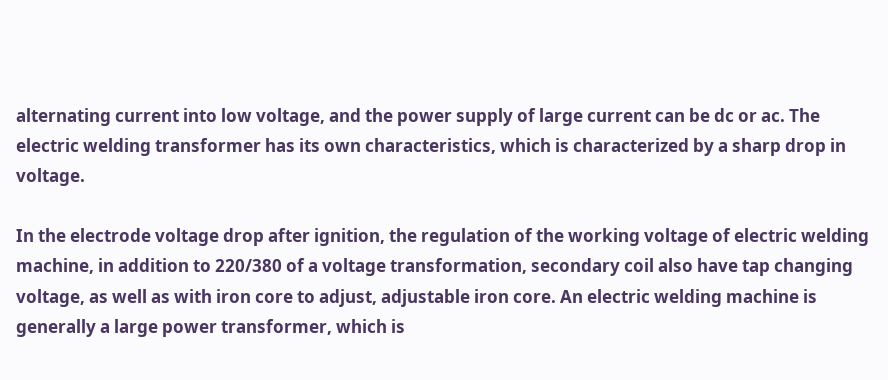alternating current into low voltage, and the power supply of large current can be dc or ac. The electric welding transformer has its own characteristics, which is characterized by a sharp drop in voltage.

In the electrode voltage drop after ignition, the regulation of the working voltage of electric welding machine, in addition to 220/380 of a voltage transformation, secondary coil also have tap changing voltage, as well as with iron core to adjust, adjustable iron core. An electric welding machine is generally a large power transformer, which is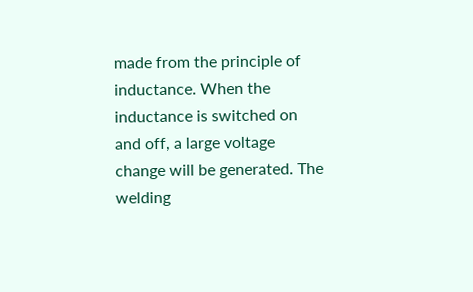made from the principle of inductance. When the inductance is switched on and off, a large voltage change will be generated. The welding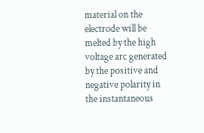material on the electrode will be melted by the high voltage arc generated by the positive and negative polarity in the instantaneous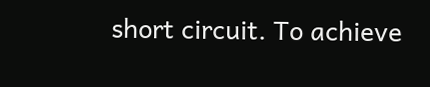short circuit. To achieve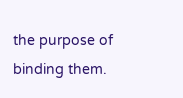the purpose of binding them.